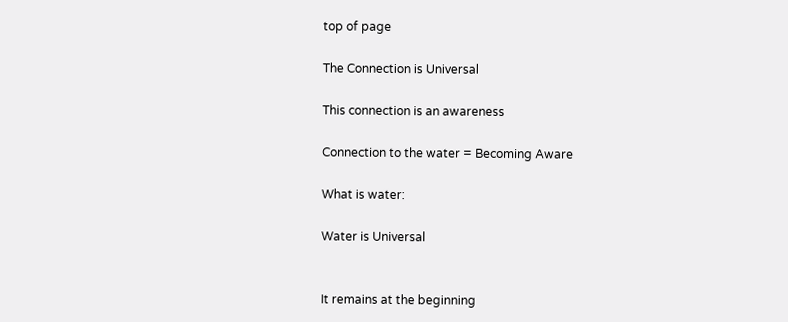top of page

The Connection is Universal

This connection is an awareness

Connection to the water = Becoming Aware

What is water:

Water is Universal


It remains at the beginning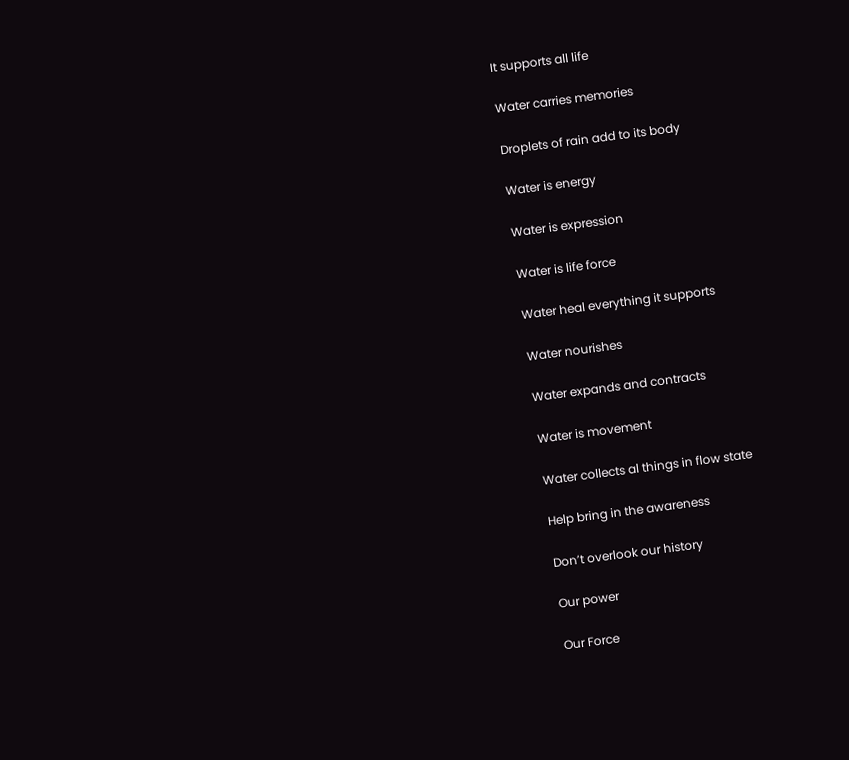It supports all life

Water carries memories

Droplets of rain add to its body

Water is energy

Water is expression

Water is life force

Water heal everything it supports

Water nourishes

Water expands and contracts

Water is movement

Water collects al things in flow state

Help bring in the awareness

Don’t overlook our history

Our power

Our Force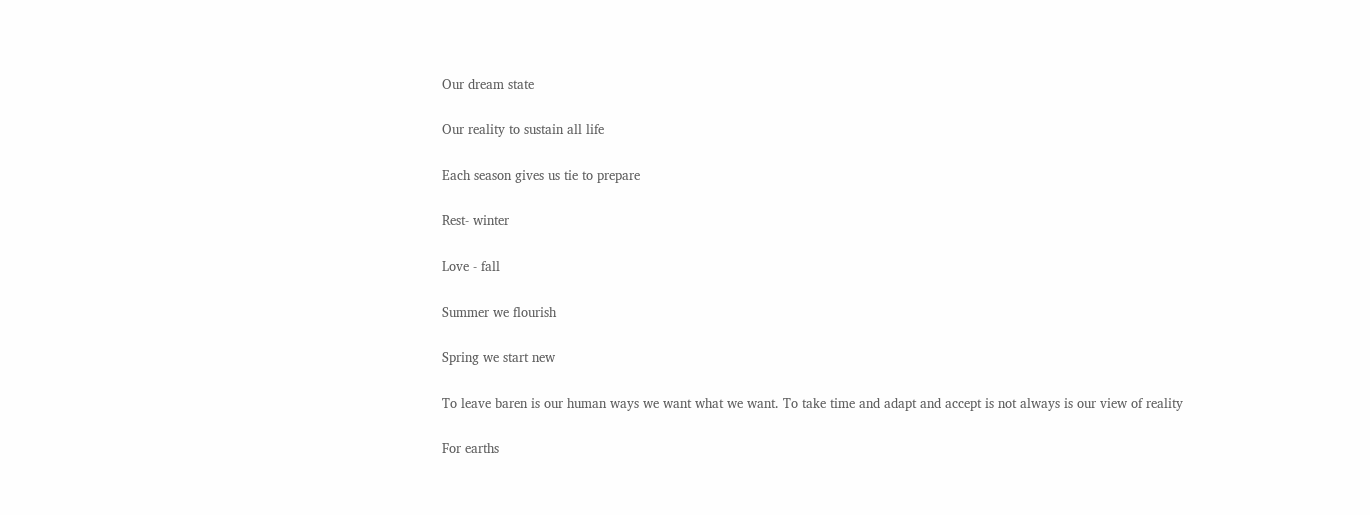Our dream state

Our reality to sustain all life

Each season gives us tie to prepare

Rest- winter

Love - fall

Summer we flourish

Spring we start new

To leave baren is our human ways we want what we want. To take time and adapt and accept is not always is our view of reality

For earths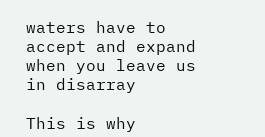waters have to accept and expand when you leave us in disarray

This is why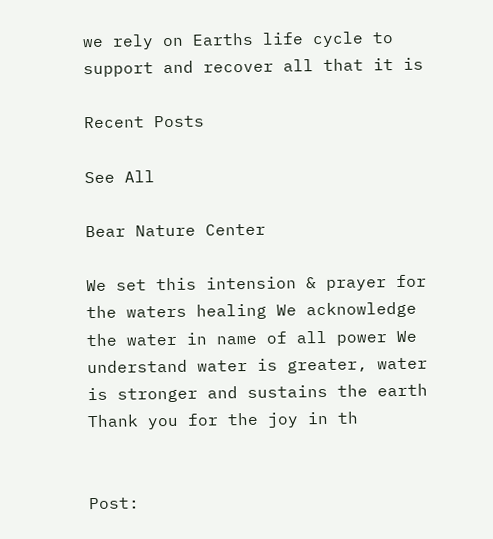we rely on Earths life cycle to support and recover all that it is

Recent Posts

See All

Bear Nature Center

We set this intension & prayer for the waters healing We acknowledge the water in name of all power We understand water is greater, water is stronger and sustains the earth Thank you for the joy in th


Post: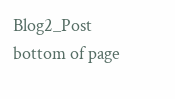Blog2_Post
bottom of page